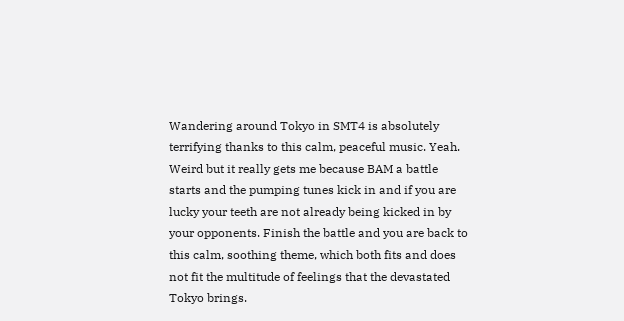Wandering around Tokyo in SMT4 is absolutely terrifying thanks to this calm, peaceful music. Yeah. Weird but it really gets me because BAM a battle starts and the pumping tunes kick in and if you are lucky your teeth are not already being kicked in by your opponents. Finish the battle and you are back to this calm, soothing theme, which both fits and does not fit the multitude of feelings that the devastated Tokyo brings.